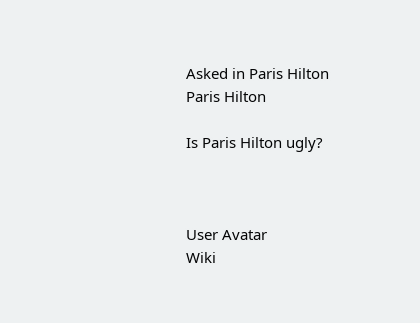Asked in Paris Hilton
Paris Hilton

Is Paris Hilton ugly?



User Avatar
Wiki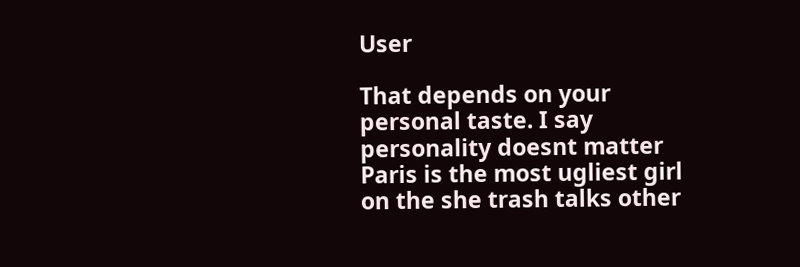User

That depends on your personal taste. I say personality doesnt matter Paris is the most ugliest girl on the she trash talks other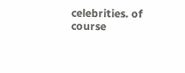celebrities. of course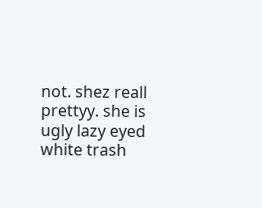not. shez reall prettyy. she is ugly lazy eyed white trash